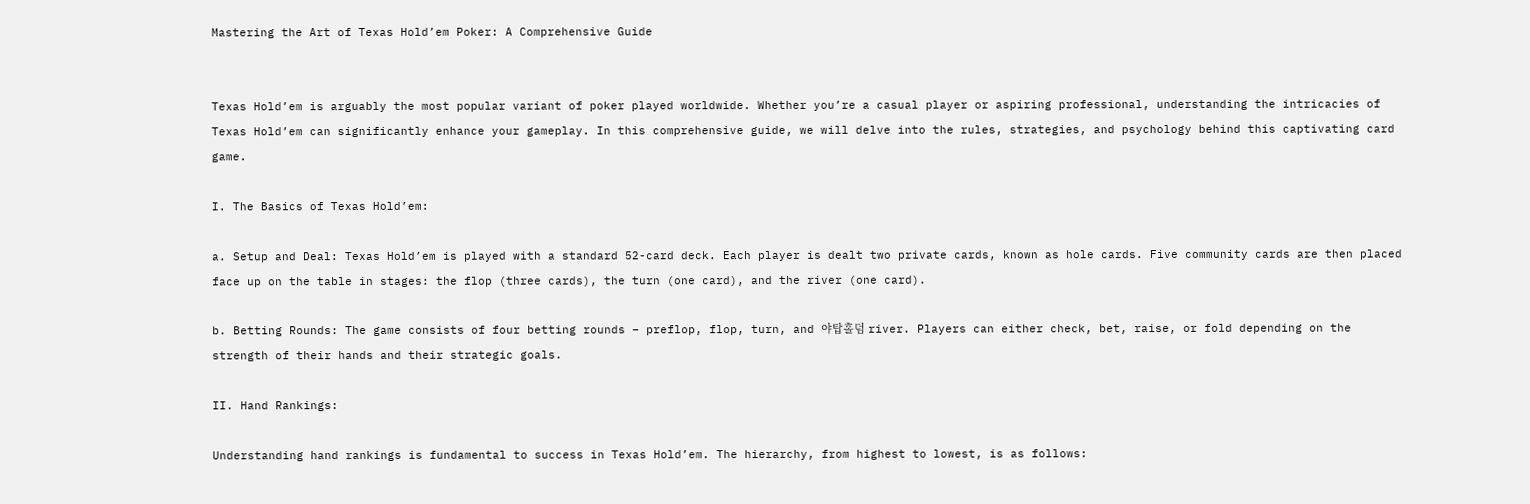Mastering the Art of Texas Hold’em Poker: A Comprehensive Guide


Texas Hold’em is arguably the most popular variant of poker played worldwide. Whether you’re a casual player or aspiring professional, understanding the intricacies of Texas Hold’em can significantly enhance your gameplay. In this comprehensive guide, we will delve into the rules, strategies, and psychology behind this captivating card game.

I. The Basics of Texas Hold’em:

a. Setup and Deal: Texas Hold’em is played with a standard 52-card deck. Each player is dealt two private cards, known as hole cards. Five community cards are then placed face up on the table in stages: the flop (three cards), the turn (one card), and the river (one card).

b. Betting Rounds: The game consists of four betting rounds – preflop, flop, turn, and 야탑홀덤 river. Players can either check, bet, raise, or fold depending on the strength of their hands and their strategic goals.

II. Hand Rankings:

Understanding hand rankings is fundamental to success in Texas Hold’em. The hierarchy, from highest to lowest, is as follows: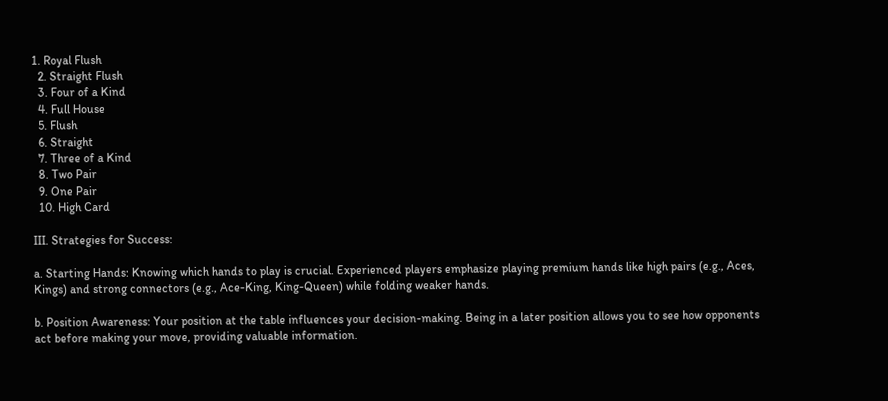1. Royal Flush
  2. Straight Flush
  3. Four of a Kind
  4. Full House
  5. Flush
  6. Straight
  7. Three of a Kind
  8. Two Pair
  9. One Pair
  10. High Card

III. Strategies for Success:

a. Starting Hands: Knowing which hands to play is crucial. Experienced players emphasize playing premium hands like high pairs (e.g., Aces, Kings) and strong connectors (e.g., Ace-King, King-Queen) while folding weaker hands.

b. Position Awareness: Your position at the table influences your decision-making. Being in a later position allows you to see how opponents act before making your move, providing valuable information.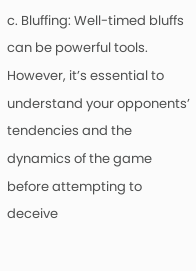c. Bluffing: Well-timed bluffs can be powerful tools. However, it’s essential to understand your opponents’ tendencies and the dynamics of the game before attempting to deceive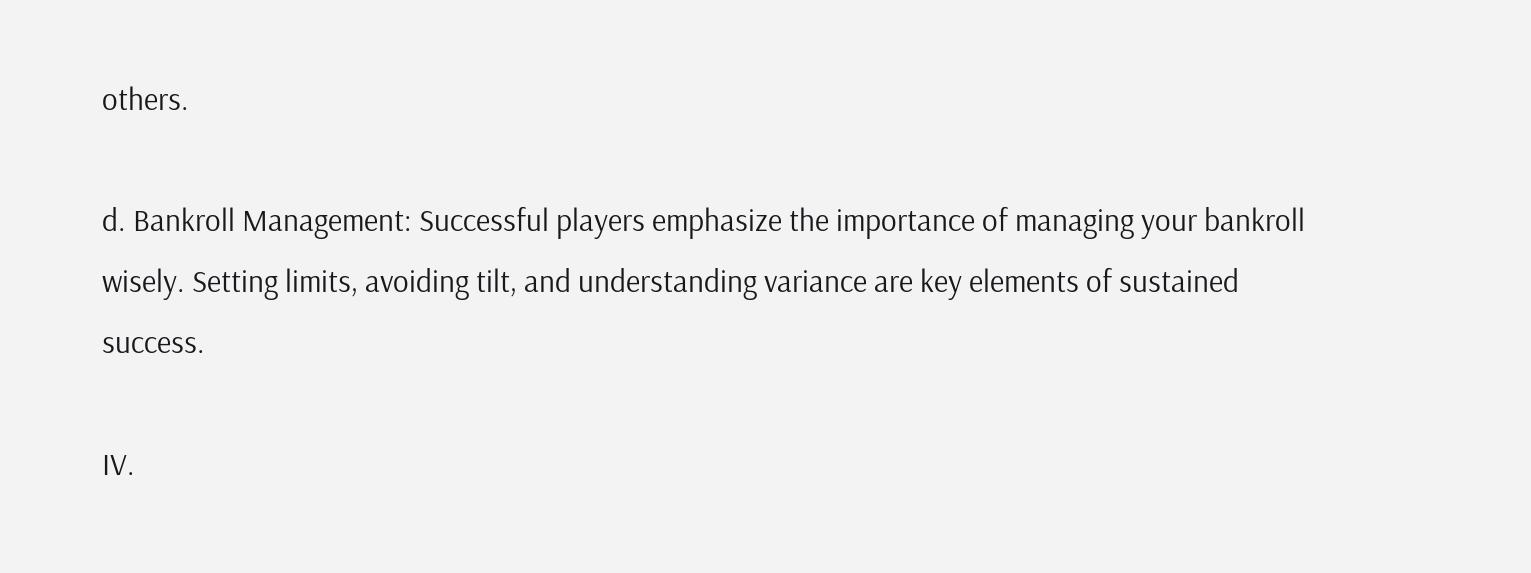others.

d. Bankroll Management: Successful players emphasize the importance of managing your bankroll wisely. Setting limits, avoiding tilt, and understanding variance are key elements of sustained success.

IV.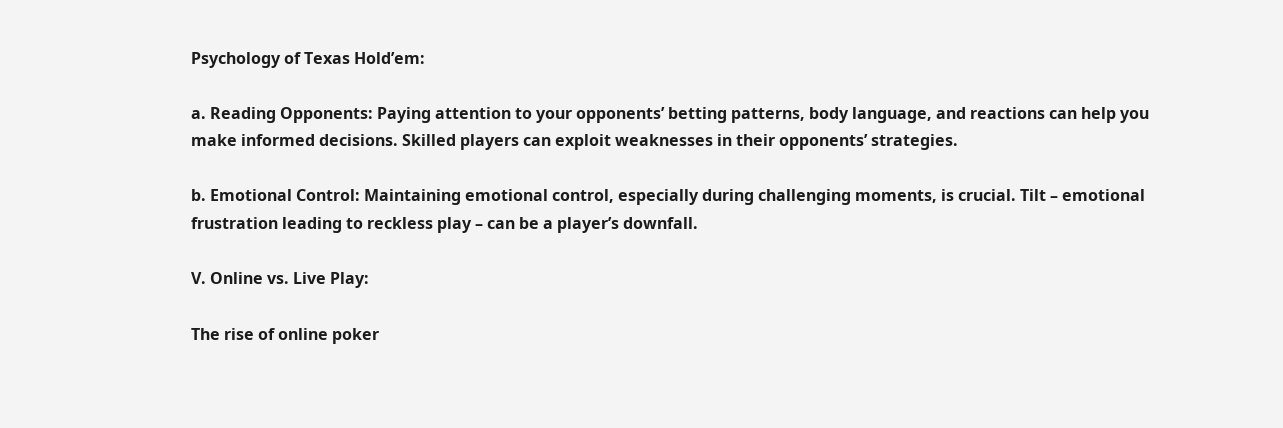Psychology of Texas Hold’em:

a. Reading Opponents: Paying attention to your opponents’ betting patterns, body language, and reactions can help you make informed decisions. Skilled players can exploit weaknesses in their opponents’ strategies.

b. Emotional Control: Maintaining emotional control, especially during challenging moments, is crucial. Tilt – emotional frustration leading to reckless play – can be a player’s downfall.

V. Online vs. Live Play:

The rise of online poker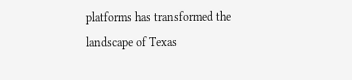platforms has transformed the landscape of Texas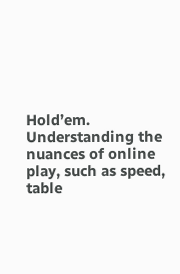Hold’em. Understanding the nuances of online play, such as speed, table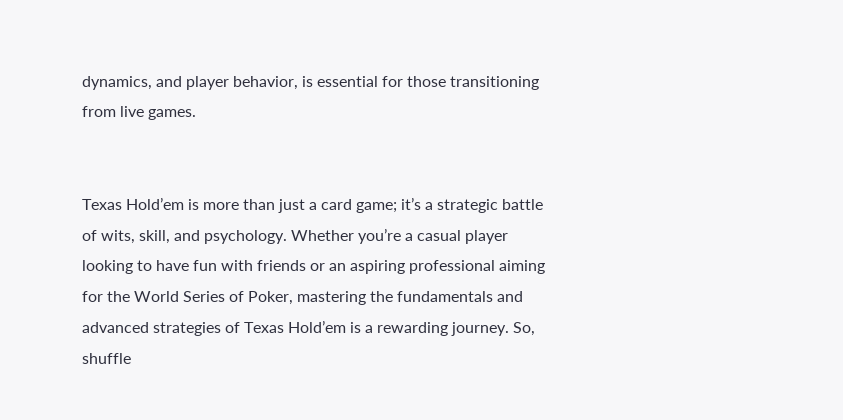dynamics, and player behavior, is essential for those transitioning from live games.


Texas Hold’em is more than just a card game; it’s a strategic battle of wits, skill, and psychology. Whether you’re a casual player looking to have fun with friends or an aspiring professional aiming for the World Series of Poker, mastering the fundamentals and advanced strategies of Texas Hold’em is a rewarding journey. So, shuffle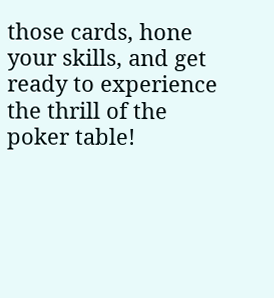those cards, hone your skills, and get ready to experience the thrill of the poker table!